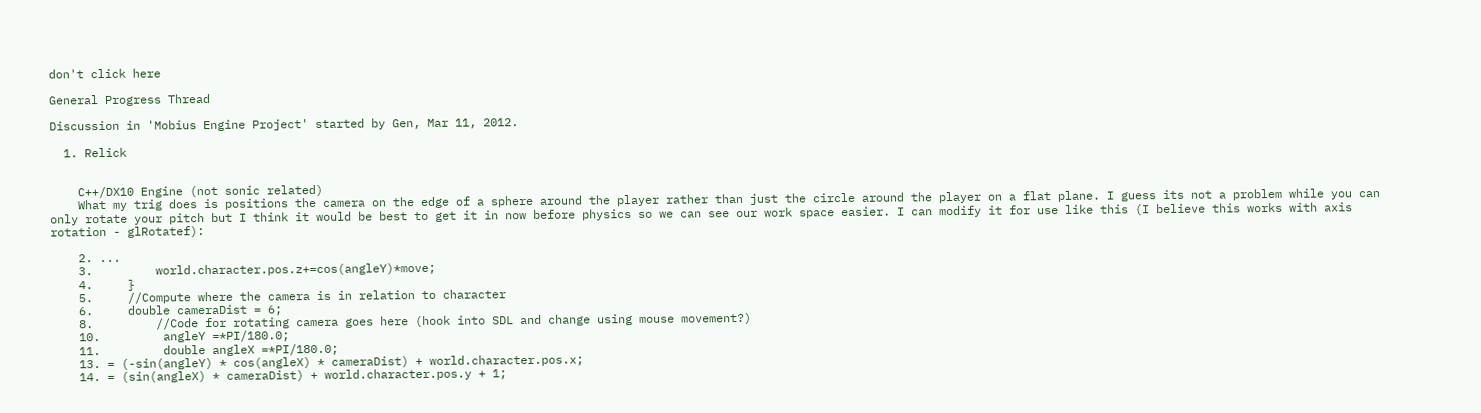don't click here

General Progress Thread

Discussion in 'Mobius Engine Project' started by Gen, Mar 11, 2012.

  1. Relick


    C++/DX10 Engine (not sonic related)
    What my trig does is positions the camera on the edge of a sphere around the player rather than just the circle around the player on a flat plane. I guess its not a problem while you can only rotate your pitch but I think it would be best to get it in now before physics so we can see our work space easier. I can modify it for use like this (I believe this works with axis rotation - glRotatef):

    2. ...
    3.         world.character.pos.z+=cos(angleY)*move;
    4.     }
    5.     //Compute where the camera is in relation to character
    6.     double cameraDist = 6;
    8.         //Code for rotating camera goes here (hook into SDL and change using mouse movement?)
    10.         angleY =*PI/180.0;
    11.         double angleX =*PI/180.0;
    13. = (-sin(angleY) * cos(angleX) * cameraDist) + world.character.pos.x;
    14. = (sin(angleX) * cameraDist) + world.character.pos.y + 1;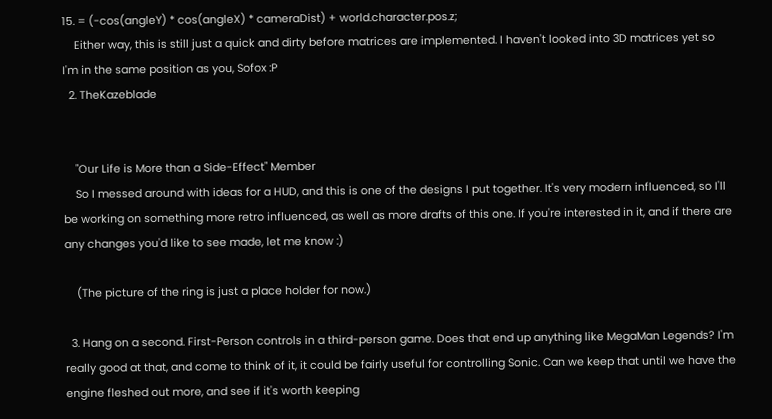15. = (-cos(angleY) * cos(angleX) * cameraDist) + world.character.pos.z;
    Either way, this is still just a quick and dirty before matrices are implemented. I haven't looked into 3D matrices yet so I'm in the same position as you, Sofox :P
  2. TheKazeblade


    "Our Life is More than a Side-Effect" Member
    So I messed around with ideas for a HUD, and this is one of the designs I put together. It's very modern influenced, so I'll be working on something more retro influenced, as well as more drafts of this one. If you're interested in it, and if there are any changes you'd like to see made, let me know :)

    (The picture of the ring is just a place holder for now.)

  3. Hang on a second. First-Person controls in a third-person game. Does that end up anything like MegaMan Legends? I'm really good at that, and come to think of it, it could be fairly useful for controlling Sonic. Can we keep that until we have the engine fleshed out more, and see if it's worth keeping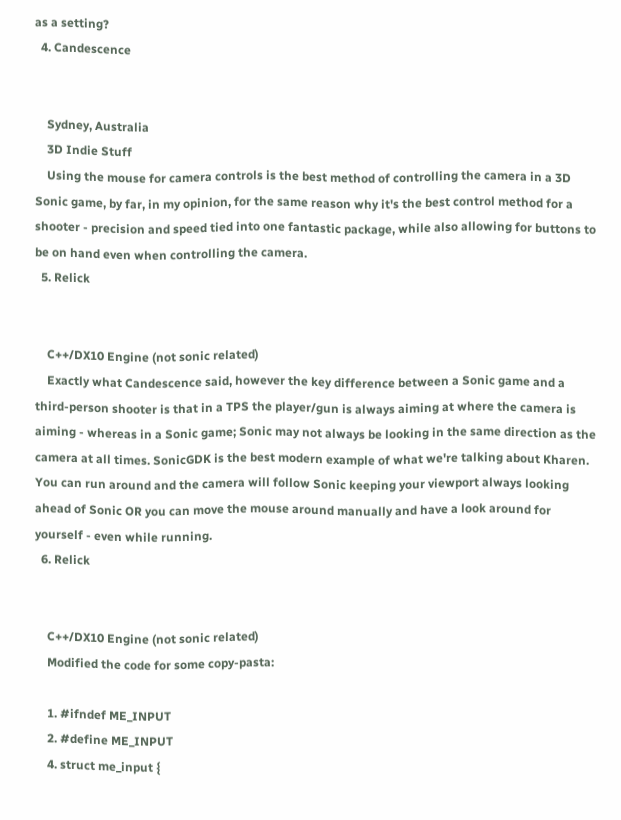as a setting?
  4. Candescence


    Sydney, Australia
    3D Indie Stuff
    Using the mouse for camera controls is the best method of controlling the camera in a 3D Sonic game, by far, in my opinion, for the same reason why it's the best control method for a shooter - precision and speed tied into one fantastic package, while also allowing for buttons to be on hand even when controlling the camera.
  5. Relick


    C++/DX10 Engine (not sonic related)
    Exactly what Candescence said, however the key difference between a Sonic game and a third-person shooter is that in a TPS the player/gun is always aiming at where the camera is aiming - whereas in a Sonic game; Sonic may not always be looking in the same direction as the camera at all times. SonicGDK is the best modern example of what we're talking about Kharen. You can run around and the camera will follow Sonic keeping your viewport always looking ahead of Sonic OR you can move the mouse around manually and have a look around for yourself - even while running.
  6. Relick


    C++/DX10 Engine (not sonic related)
    Modified the code for some copy-pasta:

    1. #ifndef ME_INPUT
    2. #define ME_INPUT
    4. struct me_input {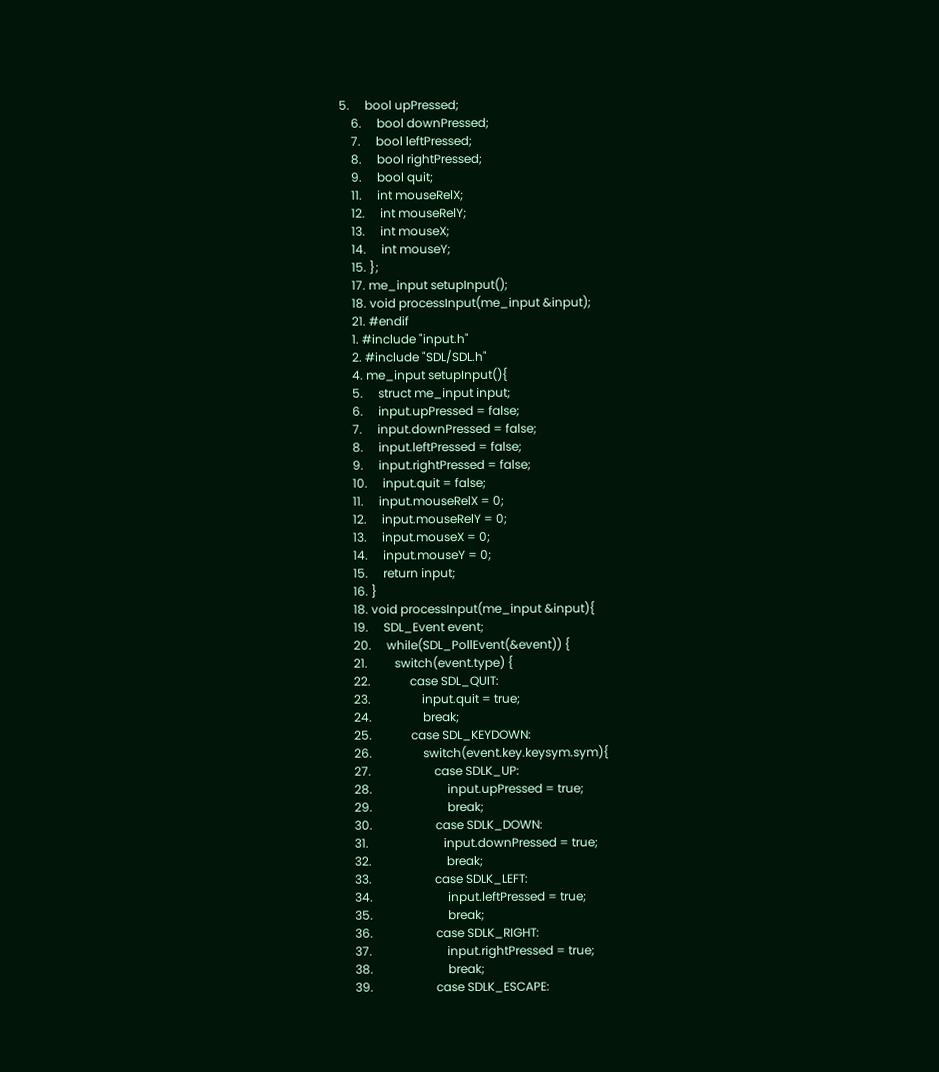5.     bool upPressed;
    6.     bool downPressed;
    7.     bool leftPressed;
    8.     bool rightPressed;
    9.     bool quit;
    11.     int mouseRelX;
    12.     int mouseRelY;
    13.     int mouseX;
    14.     int mouseY;
    15. };
    17. me_input setupInput();
    18. void processInput(me_input &input);
    21. #endif
    1. #include "input.h"
    2. #include "SDL/SDL.h"
    4. me_input setupInput(){
    5.     struct me_input input;
    6.     input.upPressed = false;
    7.     input.downPressed = false;
    8.     input.leftPressed = false;
    9.     input.rightPressed = false;
    10.     input.quit = false;
    11.     input.mouseRelX = 0;
    12.     input.mouseRelY = 0;
    13.     input.mouseX = 0;
    14.     input.mouseY = 0;
    15.     return input;
    16. }
    18. void processInput(me_input &input){
    19.     SDL_Event event;
    20.     while(SDL_PollEvent(&event)) {
    21.         switch(event.type) {
    22.             case SDL_QUIT:
    23.                 input.quit = true;
    24.                 break;
    25.             case SDL_KEYDOWN:
    26.                 switch(event.key.keysym.sym){
    27.                     case SDLK_UP:
    28.                         input.upPressed = true;
    29.                         break;
    30.                     case SDLK_DOWN:
    31.                         input.downPressed = true;
    32.                         break;
    33.                     case SDLK_LEFT:
    34.                         input.leftPressed = true;
    35.                         break;
    36.                     case SDLK_RIGHT:
    37.                         input.rightPressed = true;
    38.                         break;
    39.                     case SDLK_ESCAPE: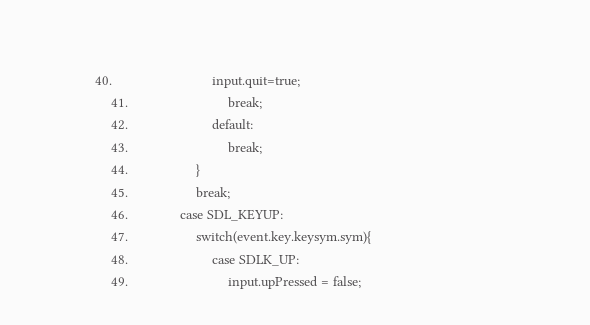40.                         input.quit=true;
    41.                         break;
    42.                     default:
    43.                         break;
    44.                 }
    45.                 break;
    46.             case SDL_KEYUP:
    47.                 switch(event.key.keysym.sym){
    48.                     case SDLK_UP:
    49.                         input.upPressed = false;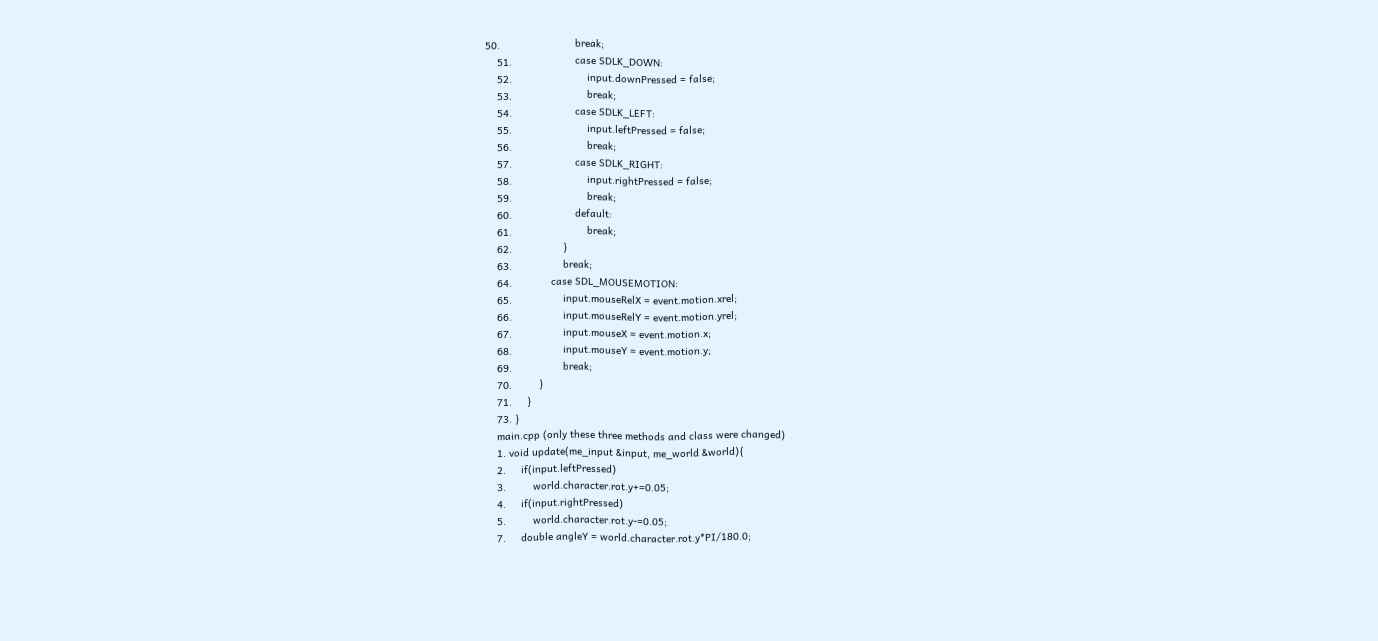50.                         break;
    51.                     case SDLK_DOWN:
    52.                         input.downPressed = false;
    53.                         break;
    54.                     case SDLK_LEFT:
    55.                         input.leftPressed = false;
    56.                         break;
    57.                     case SDLK_RIGHT:
    58.                         input.rightPressed = false;
    59.                         break;
    60.                     default:
    61.                         break;
    62.                 }
    63.                 break;
    64.             case SDL_MOUSEMOTION:
    65.                 input.mouseRelX = event.motion.xrel;
    66.                 input.mouseRelY = event.motion.yrel;
    67.                 input.mouseX = event.motion.x;
    68.                 input.mouseY = event.motion.y;
    69.                 break;
    70.         }
    71.     }
    73. }
    main.cpp (only these three methods and class were changed)
    1. void update(me_input &input, me_world &world){
    2.     if(input.leftPressed)
    3.         world.character.rot.y+=0.05;
    4.     if(input.rightPressed)
    5.         world.character.rot.y-=0.05;
    7.     double angleY = world.character.rot.y*PI/180.0;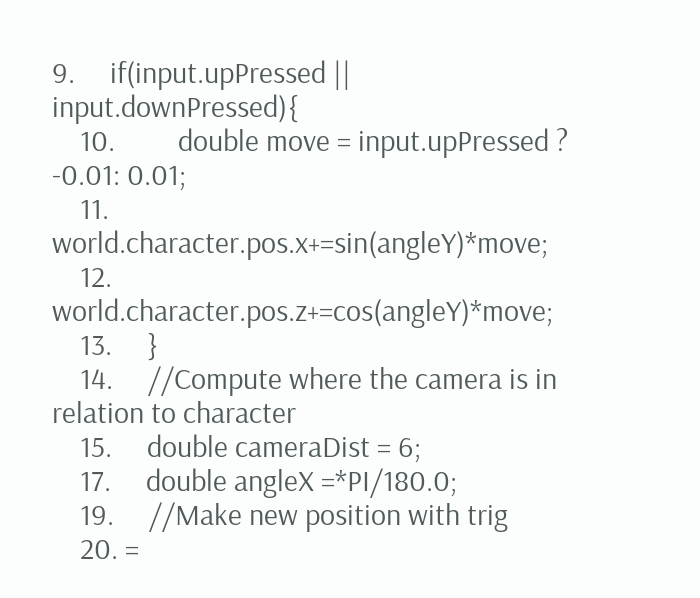9.     if(input.upPressed || input.downPressed){
    10.         double move = input.upPressed ? -0.01: 0.01;
    11.         world.character.pos.x+=sin(angleY)*move;
    12.         world.character.pos.z+=cos(angleY)*move;
    13.     }
    14.     //Compute where the camera is in relation to character
    15.     double cameraDist = 6;
    17.     double angleX =*PI/180.0;
    19.     //Make new position with trig
    20. =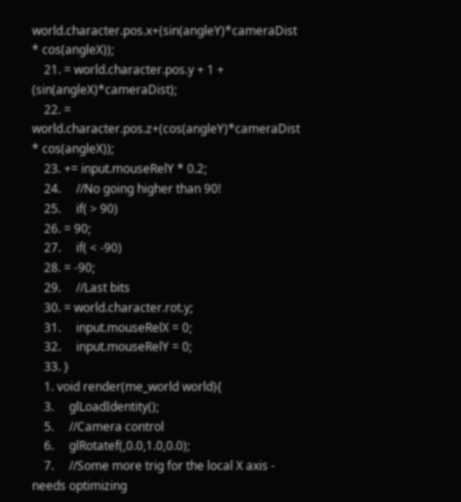world.character.pos.x+(sin(angleY)*cameraDist * cos(angleX));
    21. = world.character.pos.y + 1 + (sin(angleX)*cameraDist);
    22. = world.character.pos.z+(cos(angleY)*cameraDist * cos(angleX));
    23. += input.mouseRelY * 0.2;
    24.     //No going higher than 90!
    25.     if( > 90)
    26. = 90;
    27.     if( < -90)
    28. = -90;
    29.     //Last bits
    30. = world.character.rot.y;
    31.     input.mouseRelX = 0;
    32.     input.mouseRelY = 0;
    33. }
    1. void render(me_world world){
    3.     glLoadIdentity();
    5.     //Camera control
    6.     glRotatef(,0.0,1.0,0.0);
    7.     //Some more trig for the local X axis - needs optimizing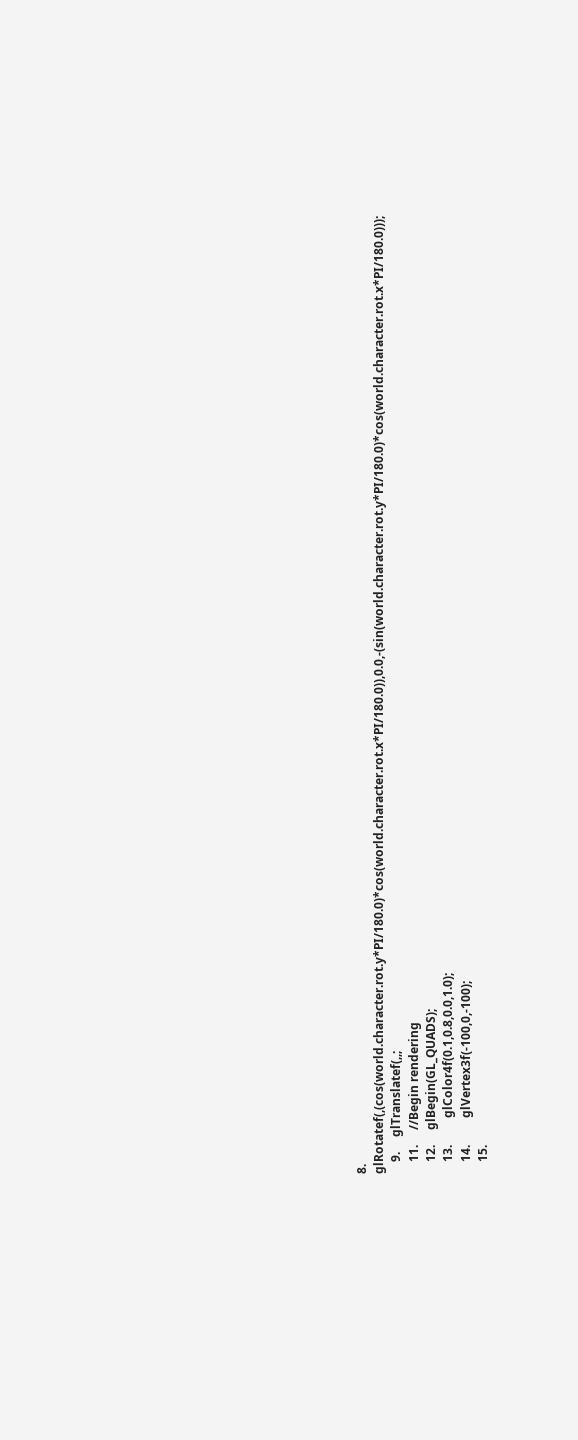8.     glRotatef(,(cos(world.character.rot.y*PI/180.0)*cos(world.character.rot.x*PI/180.0)),0.0,-(sin(world.character.rot.y*PI/180.0)*cos(world.character.rot.x*PI/180.0)));
    9.     glTranslatef(,,;
    11.     //Begin rendering
    12.     glBegin(GL_QUADS);
    13.         glColor4f(0.1,0.8,0.0,1.0);
    14.         glVertex3f(-100,0,-100);
    15.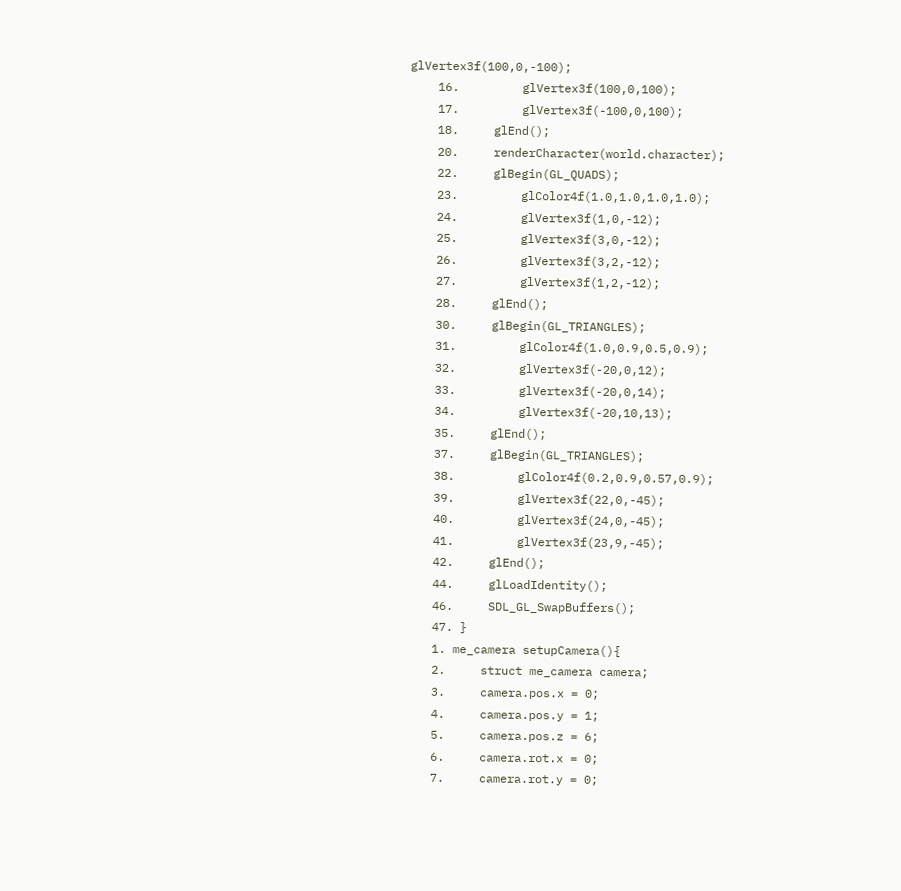glVertex3f(100,0,-100);
    16.         glVertex3f(100,0,100);
    17.         glVertex3f(-100,0,100);
    18.     glEnd();
    20.     renderCharacter(world.character);
    22.     glBegin(GL_QUADS);
    23.         glColor4f(1.0,1.0,1.0,1.0);
    24.         glVertex3f(1,0,-12);
    25.         glVertex3f(3,0,-12);
    26.         glVertex3f(3,2,-12);
    27.         glVertex3f(1,2,-12);
    28.     glEnd();
    30.     glBegin(GL_TRIANGLES);
    31.         glColor4f(1.0,0.9,0.5,0.9);
    32.         glVertex3f(-20,0,12);
    33.         glVertex3f(-20,0,14);
    34.         glVertex3f(-20,10,13);
    35.     glEnd();
    37.     glBegin(GL_TRIANGLES);
    38.         glColor4f(0.2,0.9,0.57,0.9);
    39.         glVertex3f(22,0,-45);
    40.         glVertex3f(24,0,-45);
    41.         glVertex3f(23,9,-45);
    42.     glEnd();
    44.     glLoadIdentity();
    46.     SDL_GL_SwapBuffers();
    47. }
    1. me_camera setupCamera(){
    2.     struct me_camera camera;
    3.     camera.pos.x = 0;
    4.     camera.pos.y = 1;
    5.     camera.pos.z = 6;
    6.     camera.rot.x = 0;
    7.     camera.rot.y = 0;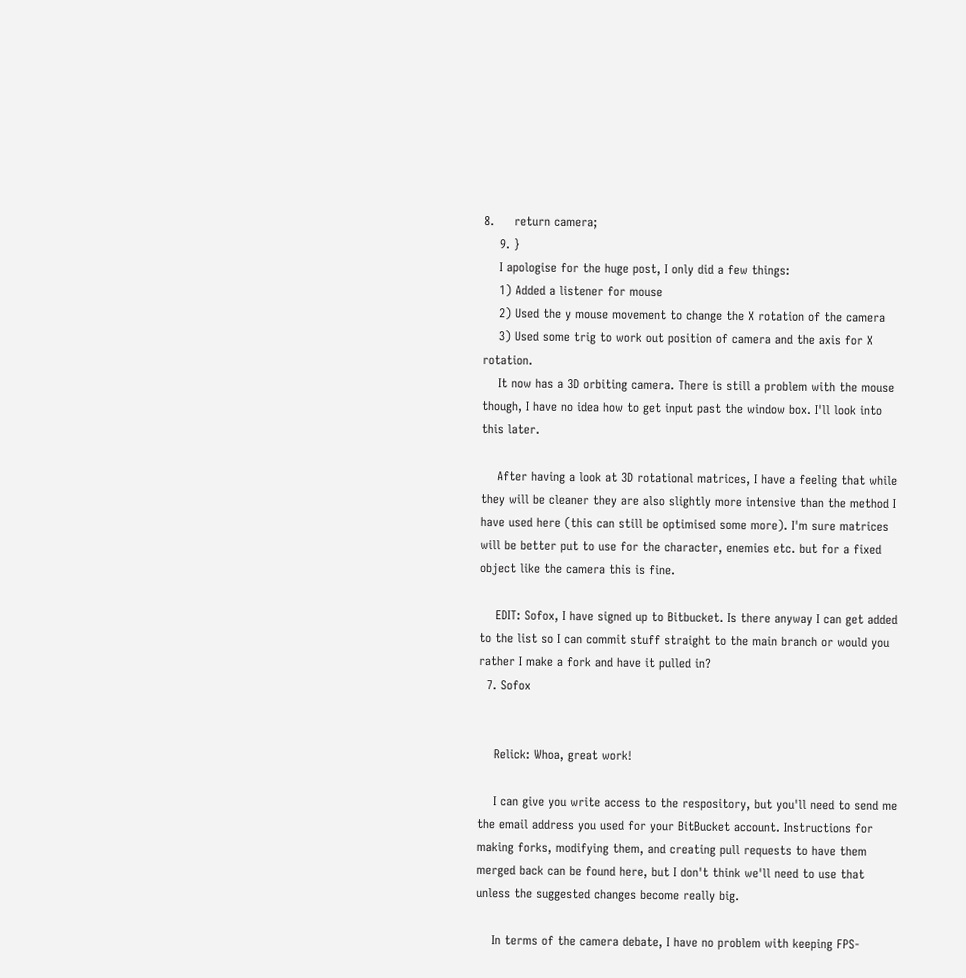8.     return camera;
    9. }
    I apologise for the huge post, I only did a few things:
    1) Added a listener for mouse
    2) Used the y mouse movement to change the X rotation of the camera
    3) Used some trig to work out position of camera and the axis for X rotation.
    It now has a 3D orbiting camera. There is still a problem with the mouse though, I have no idea how to get input past the window box. I'll look into this later.

    After having a look at 3D rotational matrices, I have a feeling that while they will be cleaner they are also slightly more intensive than the method I have used here (this can still be optimised some more). I'm sure matrices will be better put to use for the character, enemies etc. but for a fixed object like the camera this is fine.

    EDIT: Sofox, I have signed up to Bitbucket. Is there anyway I can get added to the list so I can commit stuff straight to the main branch or would you rather I make a fork and have it pulled in?
  7. Sofox


    Relick: Whoa, great work!

    I can give you write access to the respository, but you'll need to send me the email address you used for your BitBucket account. Instructions for making forks, modifying them, and creating pull requests to have them merged back can be found here, but I don't think we'll need to use that unless the suggested changes become really big.

    In terms of the camera debate, I have no problem with keeping FPS-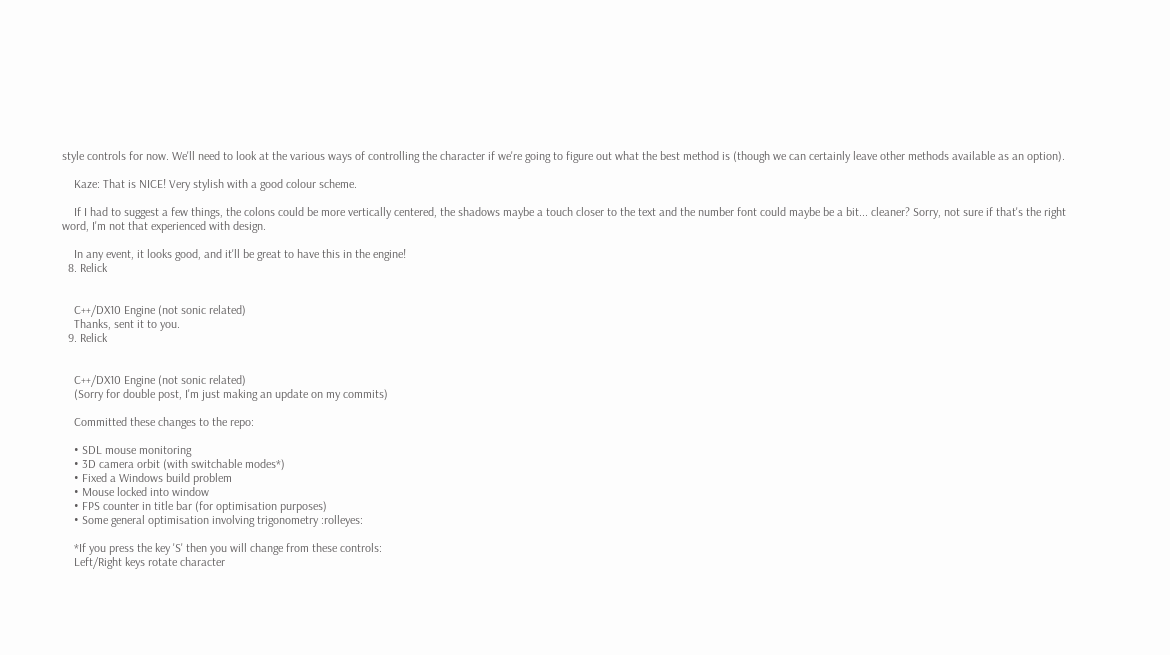style controls for now. We'll need to look at the various ways of controlling the character if we're going to figure out what the best method is (though we can certainly leave other methods available as an option).

    Kaze: That is NICE! Very stylish with a good colour scheme.

    If I had to suggest a few things, the colons could be more vertically centered, the shadows maybe a touch closer to the text and the number font could maybe be a bit... cleaner? Sorry, not sure if that's the right word, I'm not that experienced with design.

    In any event, it looks good, and it'll be great to have this in the engine!
  8. Relick


    C++/DX10 Engine (not sonic related)
    Thanks, sent it to you.
  9. Relick


    C++/DX10 Engine (not sonic related)
    (Sorry for double post, I'm just making an update on my commits)

    Committed these changes to the repo:

    • SDL mouse monitoring
    • 3D camera orbit (with switchable modes*)
    • Fixed a Windows build problem
    • Mouse locked into window
    • FPS counter in title bar (for optimisation purposes)
    • Some general optimisation involving trigonometry :rolleyes:

    *If you press the key 'S' then you will change from these controls:
    Left/Right keys rotate character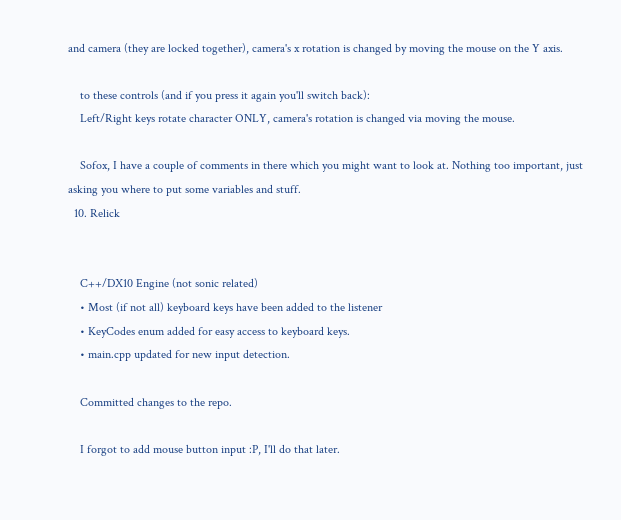and camera (they are locked together), camera's x rotation is changed by moving the mouse on the Y axis.

    to these controls (and if you press it again you'll switch back):
    Left/Right keys rotate character ONLY, camera's rotation is changed via moving the mouse.

    Sofox, I have a couple of comments in there which you might want to look at. Nothing too important, just asking you where to put some variables and stuff.
  10. Relick


    C++/DX10 Engine (not sonic related)
    • Most (if not all) keyboard keys have been added to the listener
    • KeyCodes enum added for easy access to keyboard keys.
    • main.cpp updated for new input detection.

    Committed changes to the repo.

    I forgot to add mouse button input :P, I'll do that later.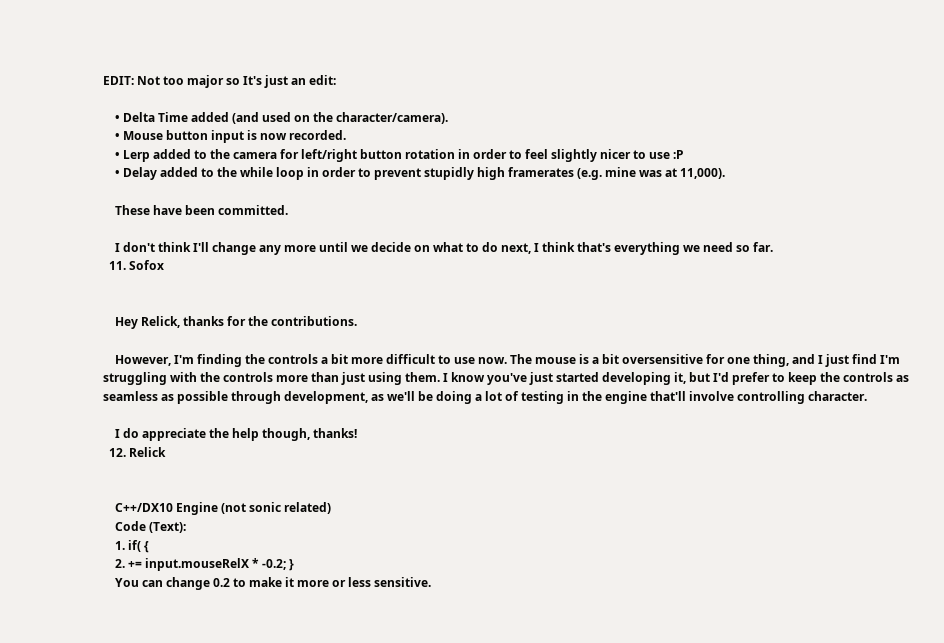EDIT: Not too major so It's just an edit:

    • Delta Time added (and used on the character/camera).
    • Mouse button input is now recorded.
    • Lerp added to the camera for left/right button rotation in order to feel slightly nicer to use :P
    • Delay added to the while loop in order to prevent stupidly high framerates (e.g. mine was at 11,000).

    These have been committed.

    I don't think I'll change any more until we decide on what to do next, I think that's everything we need so far.
  11. Sofox


    Hey Relick, thanks for the contributions.

    However, I'm finding the controls a bit more difficult to use now. The mouse is a bit oversensitive for one thing, and I just find I'm struggling with the controls more than just using them. I know you've just started developing it, but I'd prefer to keep the controls as seamless as possible through development, as we'll be doing a lot of testing in the engine that'll involve controlling character.

    I do appreciate the help though, thanks!
  12. Relick


    C++/DX10 Engine (not sonic related)
    Code (Text):
    1. if( {
    2. += input.mouseRelX * -0.2; }
    You can change 0.2 to make it more or less sensitive.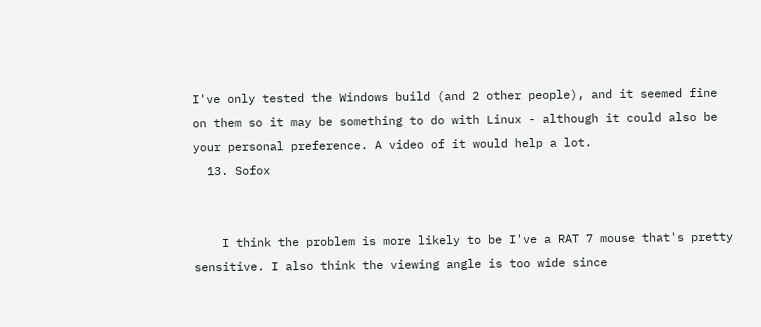I've only tested the Windows build (and 2 other people), and it seemed fine on them so it may be something to do with Linux - although it could also be your personal preference. A video of it would help a lot.
  13. Sofox


    I think the problem is more likely to be I've a RAT 7 mouse that's pretty sensitive. I also think the viewing angle is too wide since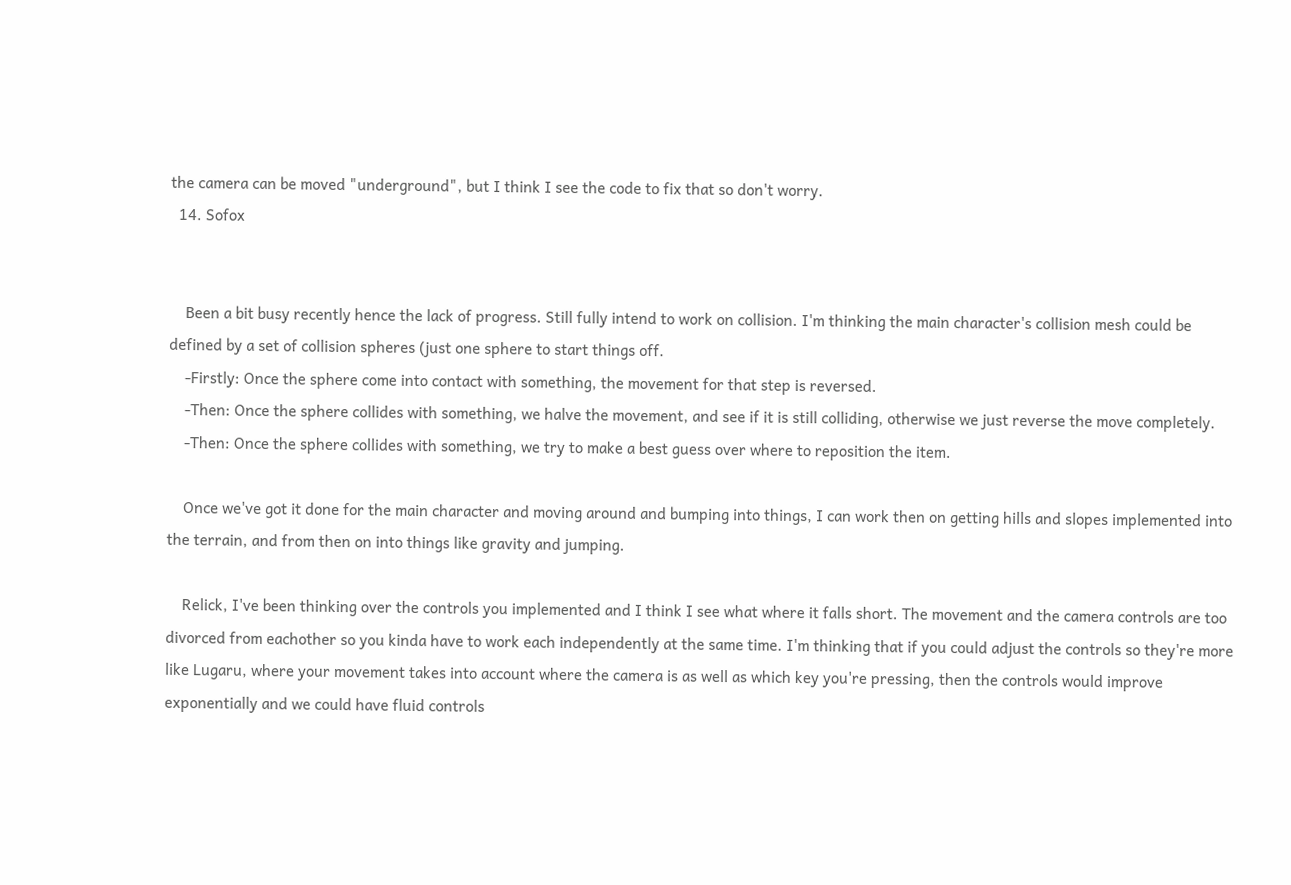the camera can be moved "underground", but I think I see the code to fix that so don't worry.
  14. Sofox


    Been a bit busy recently hence the lack of progress. Still fully intend to work on collision. I'm thinking the main character's collision mesh could be defined by a set of collision spheres (just one sphere to start things off.
    -Firstly: Once the sphere come into contact with something, the movement for that step is reversed.
    -Then: Once the sphere collides with something, we halve the movement, and see if it is still colliding, otherwise we just reverse the move completely.
    -Then: Once the sphere collides with something, we try to make a best guess over where to reposition the item.

    Once we've got it done for the main character and moving around and bumping into things, I can work then on getting hills and slopes implemented into the terrain, and from then on into things like gravity and jumping.

    Relick, I've been thinking over the controls you implemented and I think I see what where it falls short. The movement and the camera controls are too divorced from eachother so you kinda have to work each independently at the same time. I'm thinking that if you could adjust the controls so they're more like Lugaru, where your movement takes into account where the camera is as well as which key you're pressing, then the controls would improve exponentially and we could have fluid controls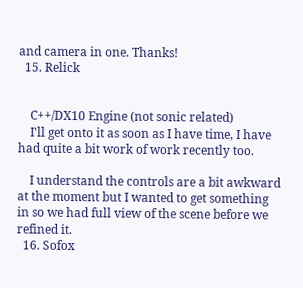and camera in one. Thanks!
  15. Relick


    C++/DX10 Engine (not sonic related)
    I'll get onto it as soon as I have time, I have had quite a bit work of work recently too.

    I understand the controls are a bit awkward at the moment but I wanted to get something in so we had full view of the scene before we refined it.
  16. Sofox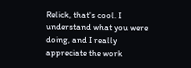Relick, that's cool. I understand what you were doing, and I really appreciate the work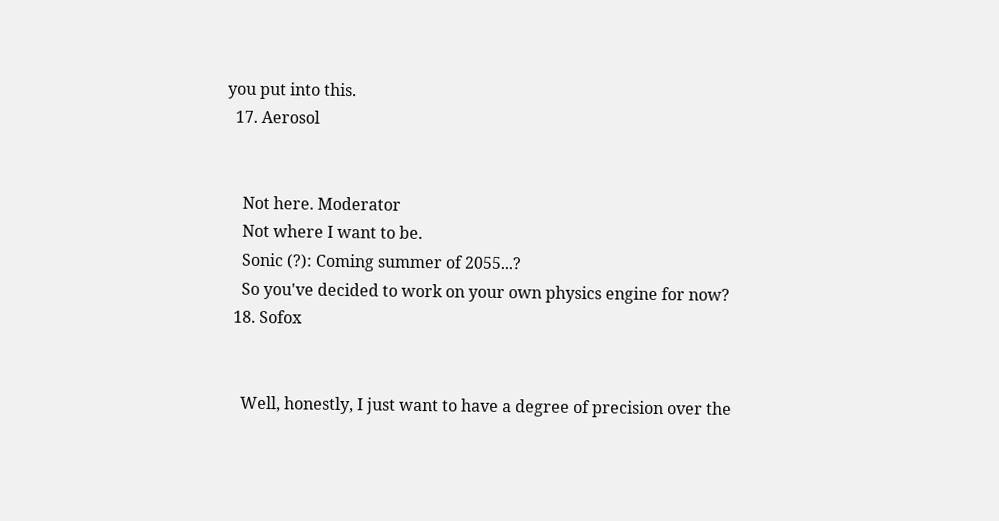you put into this.
  17. Aerosol


    Not here. Moderator
    Not where I want to be.
    Sonic (?): Coming summer of 2055...?
    So you've decided to work on your own physics engine for now?
  18. Sofox


    Well, honestly, I just want to have a degree of precision over the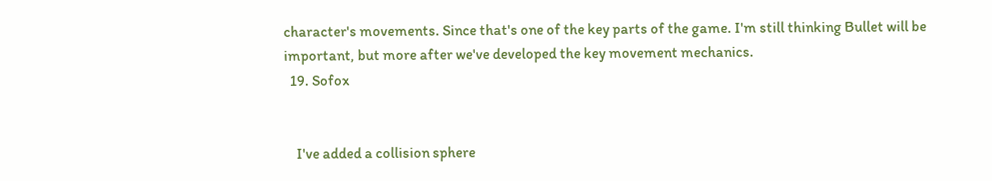character's movements. Since that's one of the key parts of the game. I'm still thinking Bullet will be important, but more after we've developed the key movement mechanics.
  19. Sofox


    I've added a collision sphere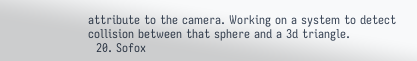attribute to the camera. Working on a system to detect collision between that sphere and a 3d triangle.
  20. Sofox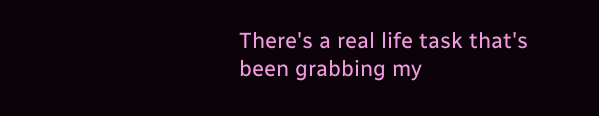There's a real life task that's been grabbing my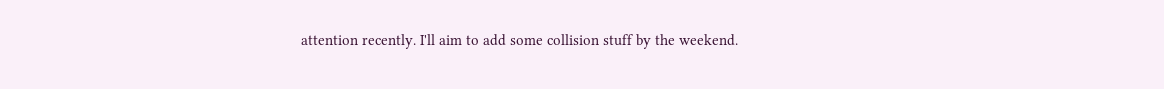attention recently. I'll aim to add some collision stuff by the weekend.